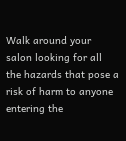Walk around your salon looking for all the hazards that pose a risk of harm to anyone entering the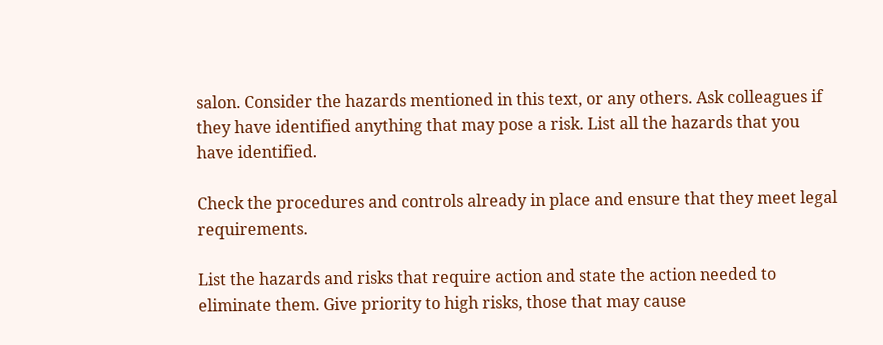salon. Consider the hazards mentioned in this text, or any others. Ask colleagues if they have identified anything that may pose a risk. List all the hazards that you have identified.

Check the procedures and controls already in place and ensure that they meet legal requirements.

List the hazards and risks that require action and state the action needed to eliminate them. Give priority to high risks, those that may cause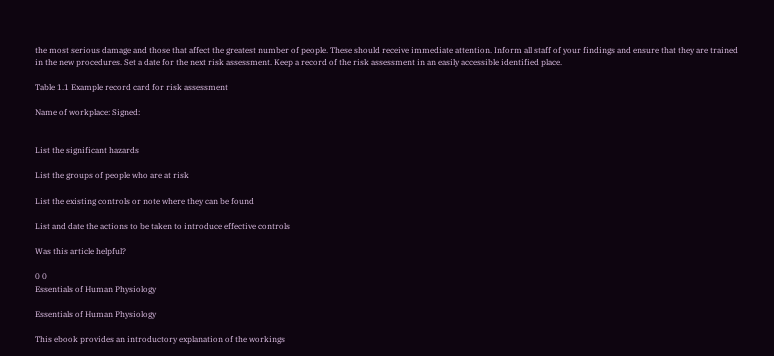the most serious damage and those that affect the greatest number of people. These should receive immediate attention. Inform all staff of your findings and ensure that they are trained in the new procedures. Set a date for the next risk assessment. Keep a record of the risk assessment in an easily accessible identified place.

Table 1.1 Example record card for risk assessment

Name of workplace: Signed:


List the significant hazards

List the groups of people who are at risk

List the existing controls or note where they can be found

List and date the actions to be taken to introduce effective controls

Was this article helpful?

0 0
Essentials of Human Physiology

Essentials of Human Physiology

This ebook provides an introductory explanation of the workings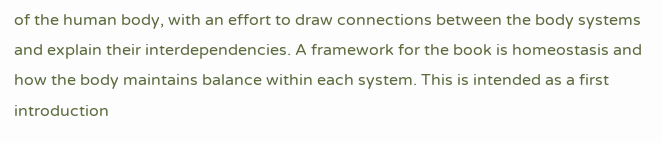of the human body, with an effort to draw connections between the body systems and explain their interdependencies. A framework for the book is homeostasis and how the body maintains balance within each system. This is intended as a first introduction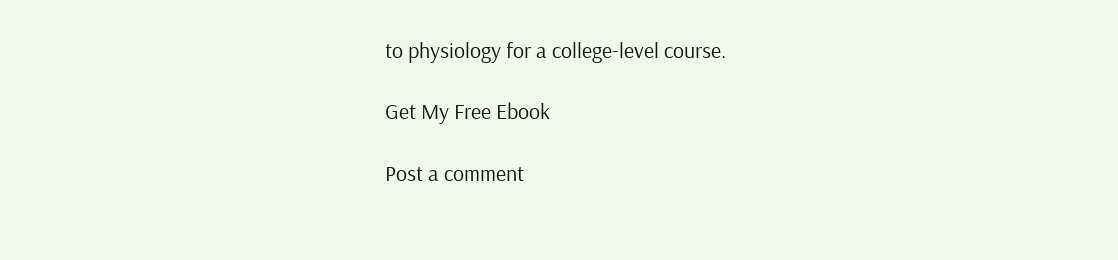to physiology for a college-level course.

Get My Free Ebook

Post a comment